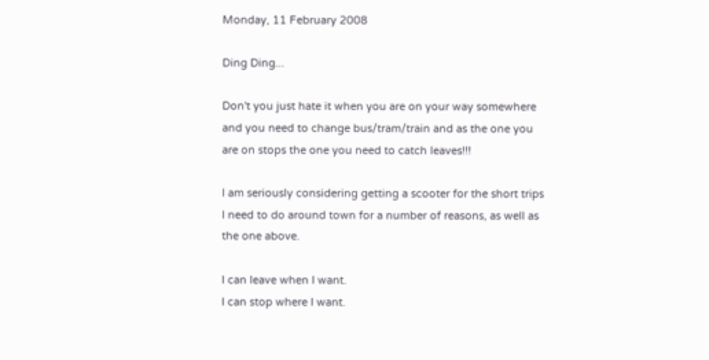Monday, 11 February 2008

Ding Ding...

Don't you just hate it when you are on your way somewhere and you need to change bus/tram/train and as the one you are on stops the one you need to catch leaves!!!

I am seriously considering getting a scooter for the short trips I need to do around town for a number of reasons, as well as the one above.

I can leave when I want.
I can stop where I want.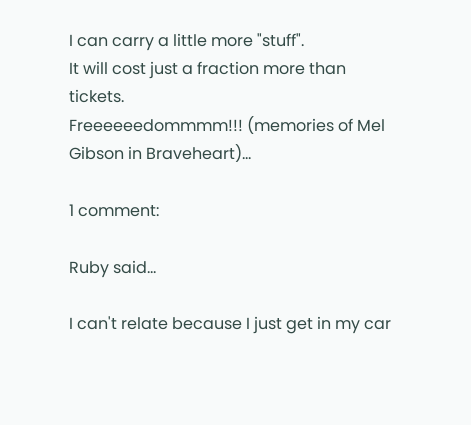I can carry a little more "stuff".
It will cost just a fraction more than tickets.
Freeeeeedommmm!!! (memories of Mel Gibson in Braveheart)...

1 comment:

Ruby said...

I can't relate because I just get in my car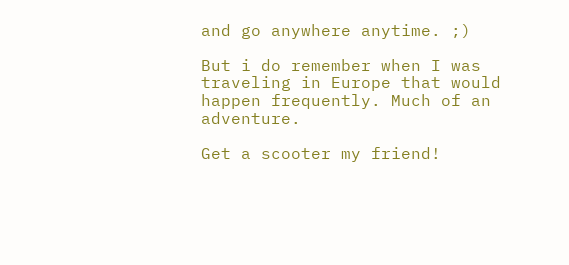and go anywhere anytime. ;)

But i do remember when I was traveling in Europe that would happen frequently. Much of an adventure.

Get a scooter my friend!